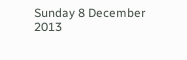Sunday 8 December 2013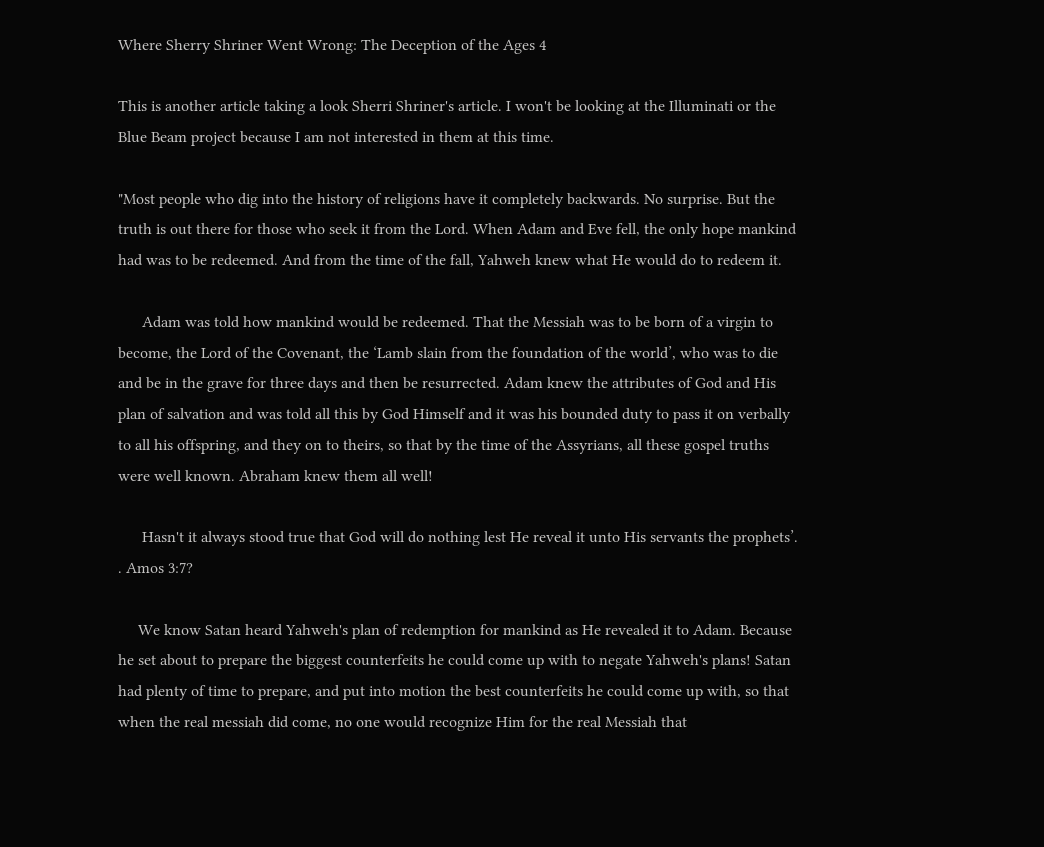Where Sherry Shriner Went Wrong: The Deception of the Ages 4

This is another article taking a look Sherri Shriner's article. I won't be looking at the Illuminati or the Blue Beam project because I am not interested in them at this time.

"Most people who dig into the history of religions have it completely backwards. No surprise. But the truth is out there for those who seek it from the Lord. When Adam and Eve fell, the only hope mankind had was to be redeemed. And from the time of the fall, Yahweh knew what He would do to redeem it.

      Adam was told how mankind would be redeemed. That the Messiah was to be born of a virgin to become, the Lord of the Covenant, the ‘Lamb slain from the foundation of the world’, who was to die and be in the grave for three days and then be resurrected. Adam knew the attributes of God and His plan of salvation and was told all this by God Himself and it was his bounded duty to pass it on verbally to all his offspring, and they on to theirs, so that by the time of the Assyrians, all these gospel truths were well known. Abraham knew them all well!

      Hasn't it always stood true that God will do nothing lest He reveal it unto His servants the prophets’. . Amos 3:7?

     We know Satan heard Yahweh's plan of redemption for mankind as He revealed it to Adam. Because he set about to prepare the biggest counterfeits he could come up with to negate Yahweh's plans! Satan had plenty of time to prepare, and put into motion the best counterfeits he could come up with, so that when the real messiah did come, no one would recognize Him for the real Messiah that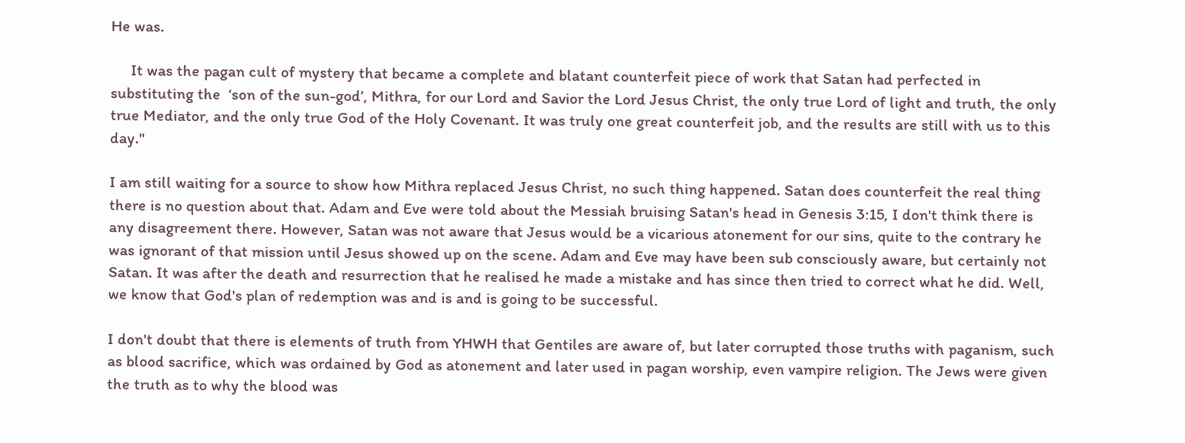He was.

     It was the pagan cult of mystery that became a complete and blatant counterfeit piece of work that Satan had perfected in substituting the  ‘son of the sun-god’, Mithra, for our Lord and Savior the Lord Jesus Christ, the only true Lord of light and truth, the only true Mediator, and the only true God of the Holy Covenant. It was truly one great counterfeit job, and the results are still with us to this day."

I am still waiting for a source to show how Mithra replaced Jesus Christ, no such thing happened. Satan does counterfeit the real thing there is no question about that. Adam and Eve were told about the Messiah bruising Satan's head in Genesis 3:15, I don't think there is any disagreement there. However, Satan was not aware that Jesus would be a vicarious atonement for our sins, quite to the contrary he was ignorant of that mission until Jesus showed up on the scene. Adam and Eve may have been sub consciously aware, but certainly not Satan. It was after the death and resurrection that he realised he made a mistake and has since then tried to correct what he did. Well, we know that God's plan of redemption was and is and is going to be successful.

I don't doubt that there is elements of truth from YHWH that Gentiles are aware of, but later corrupted those truths with paganism, such as blood sacrifice, which was ordained by God as atonement and later used in pagan worship, even vampire religion. The Jews were given the truth as to why the blood was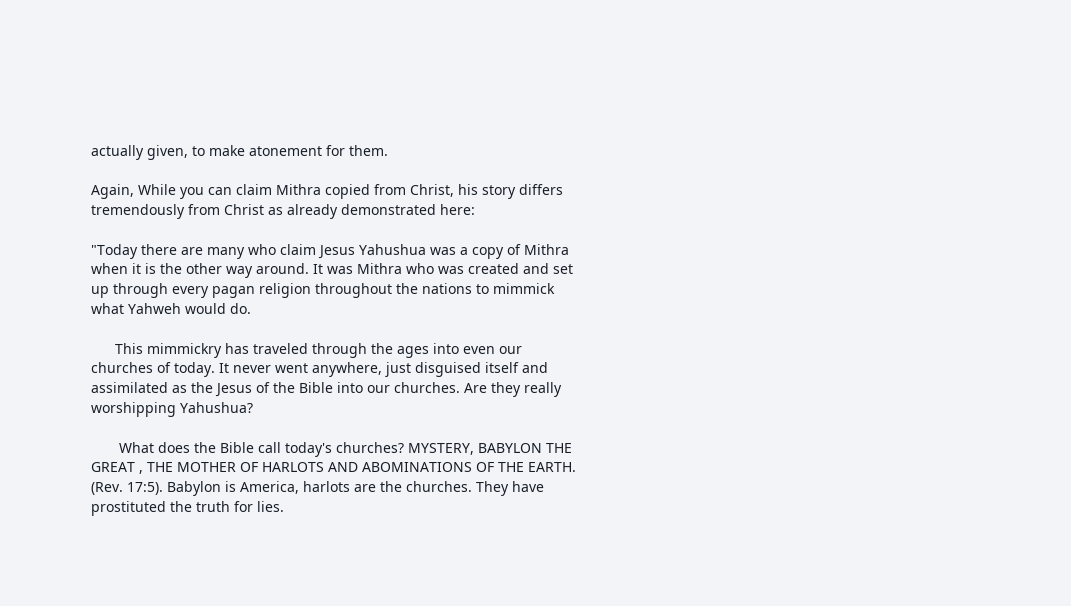actually given, to make atonement for them.

Again, While you can claim Mithra copied from Christ, his story differs tremendously from Christ as already demonstrated here:

"Today there are many who claim Jesus Yahushua was a copy of Mithra when it is the other way around. It was Mithra who was created and set up through every pagan religion throughout the nations to mimmick what Yahweh would do.

      This mimmickry has traveled through the ages into even our churches of today. It never went anywhere, just disguised itself and assimilated as the Jesus of the Bible into our churches. Are they really worshipping Yahushua?

       What does the Bible call today's churches? MYSTERY, BABYLON THE GREAT , THE MOTHER OF HARLOTS AND ABOMINATIONS OF THE EARTH. (Rev. 17:5). Babylon is America, harlots are the churches. They have prostituted the truth for lies.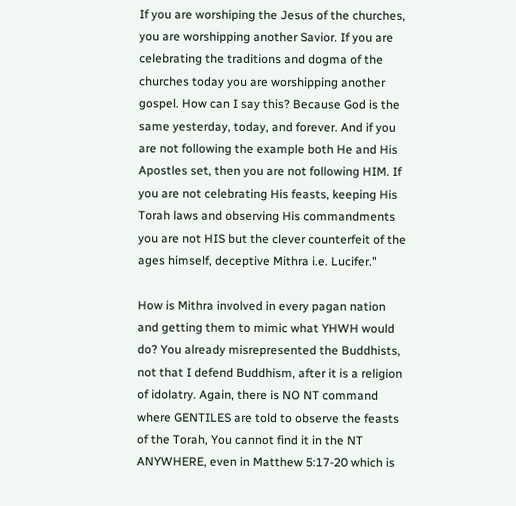If you are worshiping the Jesus of the churches, you are worshipping another Savior. If you are celebrating the traditions and dogma of the churches today you are worshipping another gospel. How can I say this? Because God is the same yesterday, today, and forever. And if you are not following the example both He and His Apostles set, then you are not following HIM. If you are not celebrating His feasts, keeping His Torah laws and observing His commandments you are not HIS but the clever counterfeit of the ages himself, deceptive Mithra i.e. Lucifer."

How is Mithra involved in every pagan nation and getting them to mimic what YHWH would do? You already misrepresented the Buddhists, not that I defend Buddhism, after it is a religion of idolatry. Again, there is NO NT command where GENTILES are told to observe the feasts of the Torah, You cannot find it in the NT ANYWHERE, even in Matthew 5:17-20 which is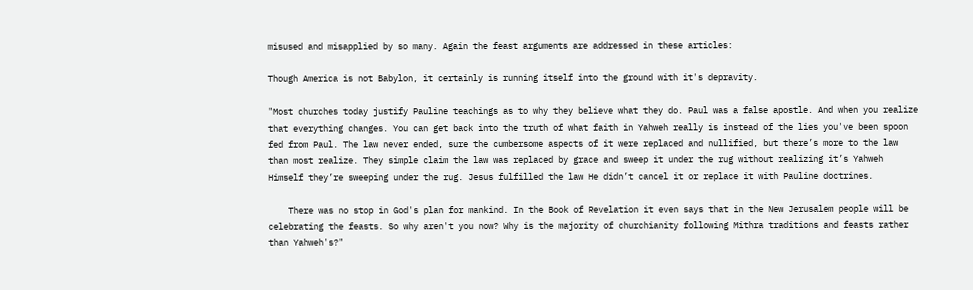misused and misapplied by so many. Again the feast arguments are addressed in these articles:

Though America is not Babylon, it certainly is running itself into the ground with it's depravity.

"Most churches today justify Pauline teachings as to why they believe what they do. Paul was a false apostle. And when you realize that everything changes. You can get back into the truth of what faith in Yahweh really is instead of the lies you've been spoon fed from Paul. The law never ended, sure the cumbersome aspects of it were replaced and nullified, but there’s more to the law than most realize. They simple claim the law was replaced by grace and sweep it under the rug without realizing it’s Yahweh Himself they’re sweeping under the rug. Jesus fulfilled the law He didn’t cancel it or replace it with Pauline doctrines.

    There was no stop in God's plan for mankind. In the Book of Revelation it even says that in the New Jerusalem people will be celebrating the feasts. So why aren't you now? Why is the majority of churchianity following Mithra traditions and feasts rather than Yahweh's?"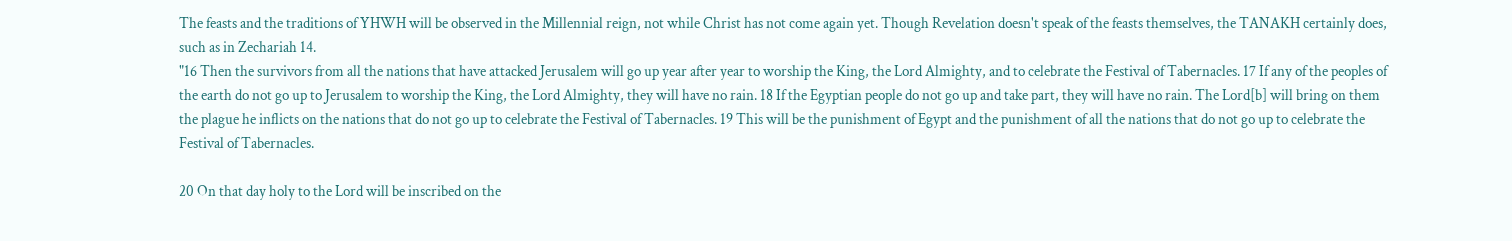The feasts and the traditions of YHWH will be observed in the Millennial reign, not while Christ has not come again yet. Though Revelation doesn't speak of the feasts themselves, the TANAKH certainly does, such as in Zechariah 14.
"16 Then the survivors from all the nations that have attacked Jerusalem will go up year after year to worship the King, the Lord Almighty, and to celebrate the Festival of Tabernacles. 17 If any of the peoples of the earth do not go up to Jerusalem to worship the King, the Lord Almighty, they will have no rain. 18 If the Egyptian people do not go up and take part, they will have no rain. The Lord[b] will bring on them the plague he inflicts on the nations that do not go up to celebrate the Festival of Tabernacles. 19 This will be the punishment of Egypt and the punishment of all the nations that do not go up to celebrate the Festival of Tabernacles.

20 On that day holy to the Lord will be inscribed on the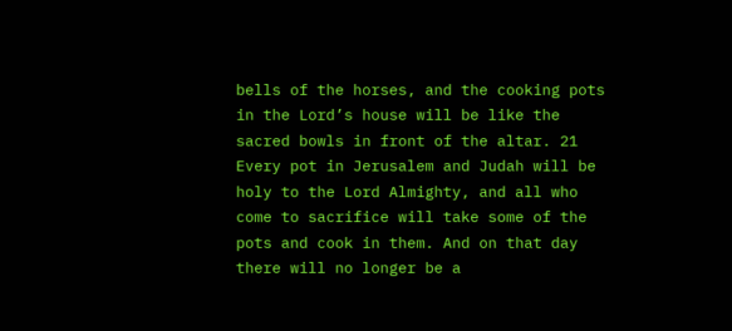bells of the horses, and the cooking pots in the Lord’s house will be like the sacred bowls in front of the altar. 21 Every pot in Jerusalem and Judah will be holy to the Lord Almighty, and all who come to sacrifice will take some of the pots and cook in them. And on that day there will no longer be a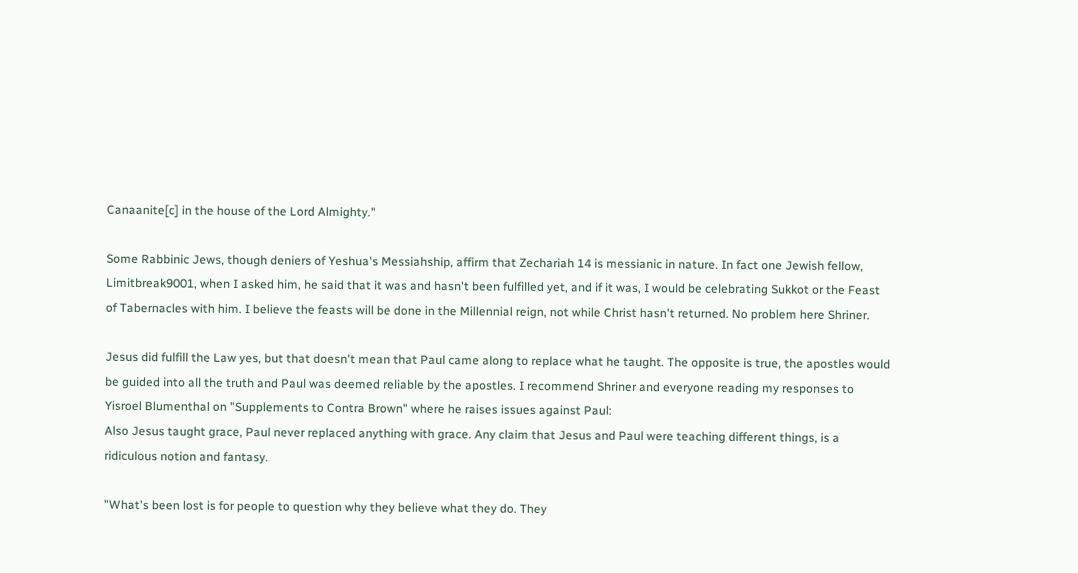Canaanite[c] in the house of the Lord Almighty."

Some Rabbinic Jews, though deniers of Yeshua's Messiahship, affirm that Zechariah 14 is messianic in nature. In fact one Jewish fellow, Limitbreak9001, when I asked him, he said that it was and hasn't been fulfilled yet, and if it was, I would be celebrating Sukkot or the Feast of Tabernacles with him. I believe the feasts will be done in the Millennial reign, not while Christ hasn't returned. No problem here Shriner.

Jesus did fulfill the Law yes, but that doesn't mean that Paul came along to replace what he taught. The opposite is true, the apostles would be guided into all the truth and Paul was deemed reliable by the apostles. I recommend Shriner and everyone reading my responses to Yisroel Blumenthal on "Supplements to Contra Brown" where he raises issues against Paul:
Also Jesus taught grace, Paul never replaced anything with grace. Any claim that Jesus and Paul were teaching different things, is a ridiculous notion and fantasy.

"What's been lost is for people to question why they believe what they do. They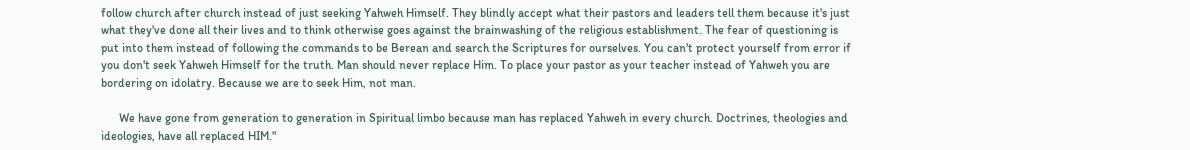follow church after church instead of just seeking Yahweh Himself. They blindly accept what their pastors and leaders tell them because it's just what they've done all their lives and to think otherwise goes against the brainwashing of the religious establishment. The fear of questioning is put into them instead of following the commands to be Berean and search the Scriptures for ourselves. You can't protect yourself from error if you don't seek Yahweh Himself for the truth. Man should never replace Him. To place your pastor as your teacher instead of Yahweh you are bordering on idolatry. Because we are to seek Him, not man.

      We have gone from generation to generation in Spiritual limbo because man has replaced Yahweh in every church. Doctrines, theologies and ideologies, have all replaced HIM."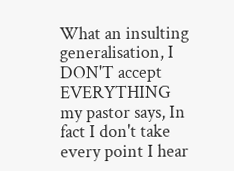What an insulting generalisation, I DON'T accept EVERYTHING my pastor says, In fact I don't take every point I hear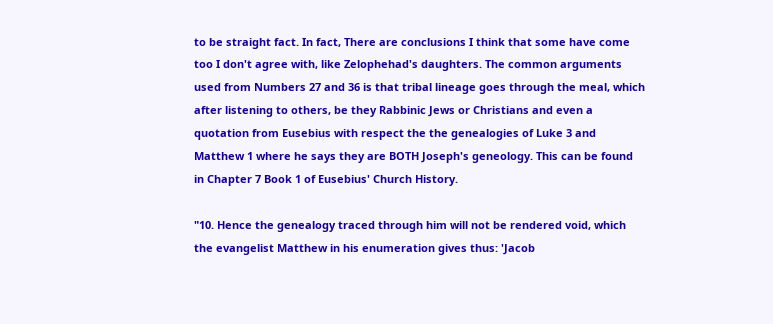to be straight fact. In fact, There are conclusions I think that some have come too I don't agree with, like Zelophehad's daughters. The common arguments used from Numbers 27 and 36 is that tribal lineage goes through the meal, which after listening to others, be they Rabbinic Jews or Christians and even a quotation from Eusebius with respect the the genealogies of Luke 3 and Matthew 1 where he says they are BOTH Joseph's geneology. This can be found in Chapter 7 Book 1 of Eusebius' Church History.

"10. Hence the genealogy traced through him will not be rendered void, which the evangelist Matthew in his enumeration gives thus: 'Jacob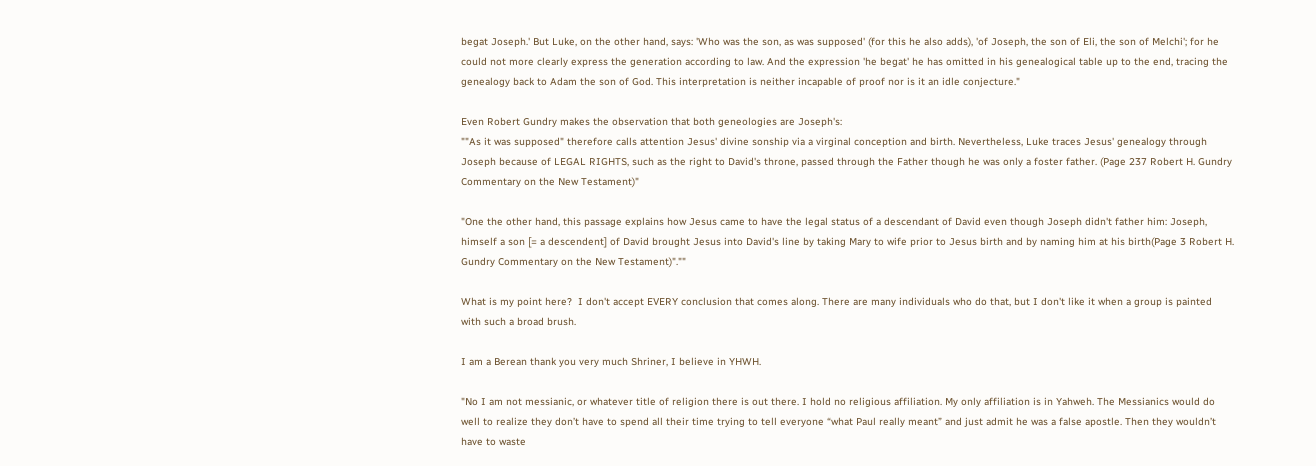begat Joseph.' But Luke, on the other hand, says: 'Who was the son, as was supposed' (for this he also adds), 'of Joseph, the son of Eli, the son of Melchi'; for he could not more clearly express the generation according to law. And the expression 'he begat' he has omitted in his genealogical table up to the end, tracing the genealogy back to Adam the son of God. This interpretation is neither incapable of proof nor is it an idle conjecture."

Even Robert Gundry makes the observation that both geneologies are Joseph's:
""As it was supposed" therefore calls attention Jesus' divine sonship via a virginal conception and birth. Nevertheless, Luke traces Jesus' genealogy through Joseph because of LEGAL RIGHTS, such as the right to David's throne, passed through the Father though he was only a foster father. (Page 237 Robert H. Gundry Commentary on the New Testament)"

"One the other hand, this passage explains how Jesus came to have the legal status of a descendant of David even though Joseph didn't father him: Joseph, himself a son [= a descendent] of David brought Jesus into David's line by taking Mary to wife prior to Jesus birth and by naming him at his birth(Page 3 Robert H. Gundry Commentary on the New Testament)".""

What is my point here?  I don't accept EVERY conclusion that comes along. There are many individuals who do that, but I don't like it when a group is painted with such a broad brush.

I am a Berean thank you very much Shriner, I believe in YHWH.

"No I am not messianic, or whatever title of religion there is out there. I hold no religious affiliation. My only affiliation is in Yahweh. The Messianics would do well to realize they don’t have to spend all their time trying to tell everyone “what Paul really meant” and just admit he was a false apostle. Then they wouldn’t have to waste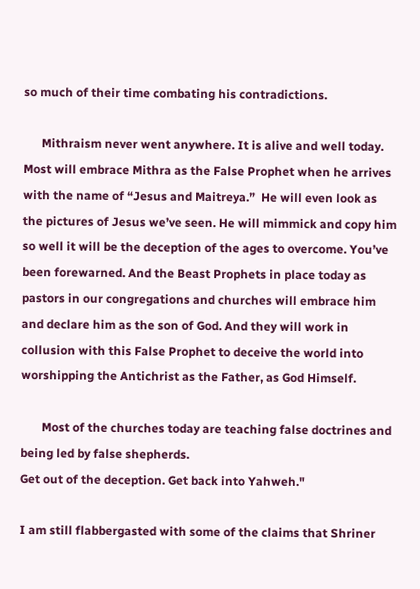so much of their time combating his contradictions.

      Mithraism never went anywhere. It is alive and well today. Most will embrace Mithra as the False Prophet when he arrives with the name of “Jesus and Maitreya.”  He will even look as the pictures of Jesus we’ve seen. He will mimmick and copy him so well it will be the deception of the ages to overcome. You’ve been forewarned. And the Beast Prophets in place today as pastors in our congregations and churches will embrace him and declare him as the son of God. And they will work in collusion with this False Prophet to deceive the world into worshipping the Antichrist as the Father, as God Himself.

       Most of the churches today are teaching false doctrines and being led by false shepherds.
Get out of the deception. Get back into Yahweh."

I am still flabbergasted with some of the claims that Shriner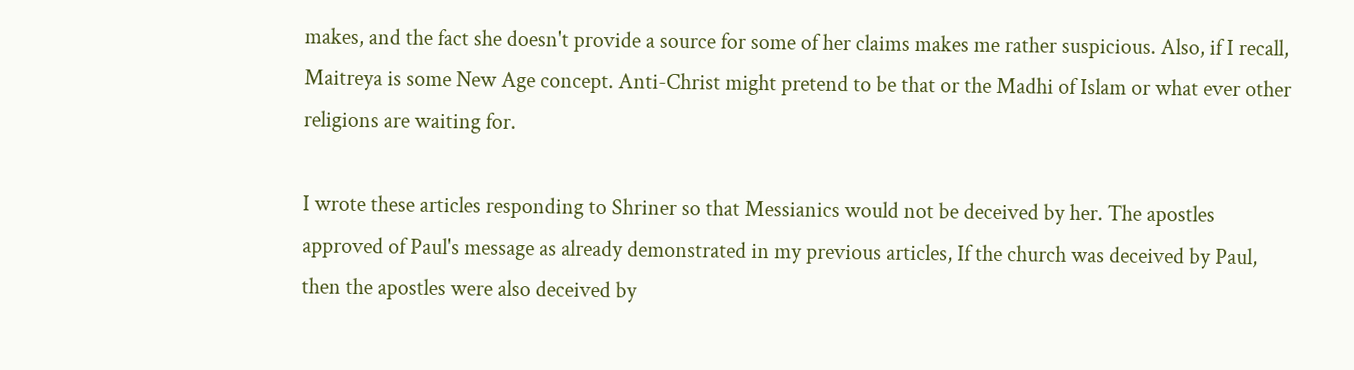makes, and the fact she doesn't provide a source for some of her claims makes me rather suspicious. Also, if I recall, Maitreya is some New Age concept. Anti-Christ might pretend to be that or the Madhi of Islam or what ever other religions are waiting for.

I wrote these articles responding to Shriner so that Messianics would not be deceived by her. The apostles approved of Paul's message as already demonstrated in my previous articles, If the church was deceived by Paul, then the apostles were also deceived by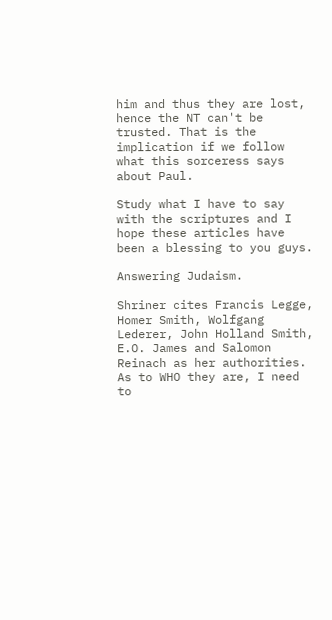him and thus they are lost, hence the NT can't be trusted. That is the implication if we follow what this sorceress says about Paul.

Study what I have to say with the scriptures and I hope these articles have been a blessing to you guys.

Answering Judaism.

Shriner cites Francis Legge, Homer Smith, Wolfgang Lederer, John Holland Smith, E.O. James and Salomon Reinach as her authorities. As to WHO they are, I need to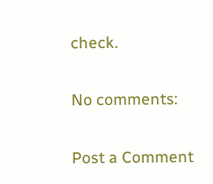check.

No comments:

Post a Comment